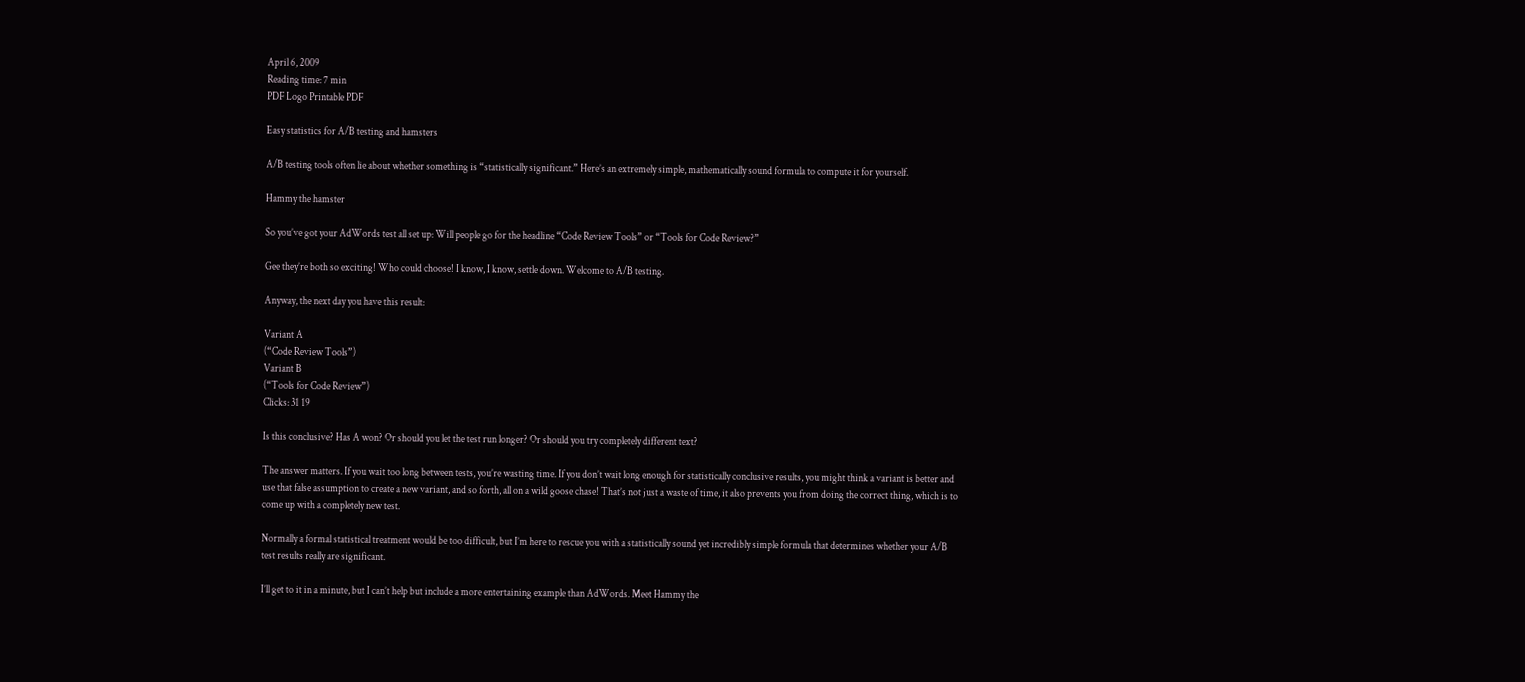April 6, 2009
Reading time: 7 min
PDF Logo Printable PDF

Easy statistics for A/B testing and hamsters

A/B testing tools often lie about whether something is “statistically significant.” Here’s an extremely simple, mathematically sound formula to compute it for yourself.

Hammy the hamster

So you’ve got your AdWords test all set up: Will people go for the headline “Code Review Tools” or “Tools for Code Review?”

Gee they’re both so exciting! Who could choose! I know, I know, settle down. Welcome to A/B testing.

Anyway, the next day you have this result:

Variant A
(“Code Review Tools”)
Variant B
(“Tools for Code Review”)
Clicks: 31 19

Is this conclusive? Has A won? Or should you let the test run longer? Or should you try completely different text?

The answer matters. If you wait too long between tests, you’re wasting time. If you don’t wait long enough for statistically conclusive results, you might think a variant is better and use that false assumption to create a new variant, and so forth, all on a wild goose chase! That’s not just a waste of time, it also prevents you from doing the correct thing, which is to come up with a completely new test.

Normally a formal statistical treatment would be too difficult, but I’m here to rescue you with a statistically sound yet incredibly simple formula that determines whether your A/B test results really are significant.

I’ll get to it in a minute, but I can’t help but include a more entertaining example than AdWords. Meet Hammy the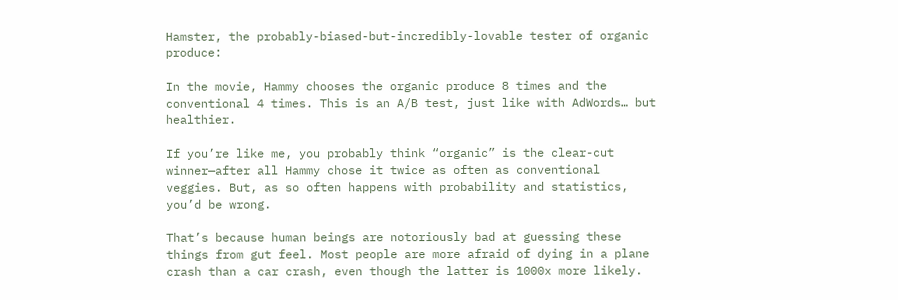Hamster, the probably-biased-but-incredibly-lovable tester of organic produce:

In the movie, Hammy chooses the organic produce 8 times and the conventional 4 times. This is an A/B test, just like with AdWords… but healthier.

If you’re like me, you probably think “organic” is the clear-cut winner—after all Hammy chose it twice as often as conventional veggies. But, as so often happens with probability and statistics, you’d be wrong.

That’s because human beings are notoriously bad at guessing these things from gut feel. Most people are more afraid of dying in a plane crash than a car crash, even though the latter is 1000x more likely.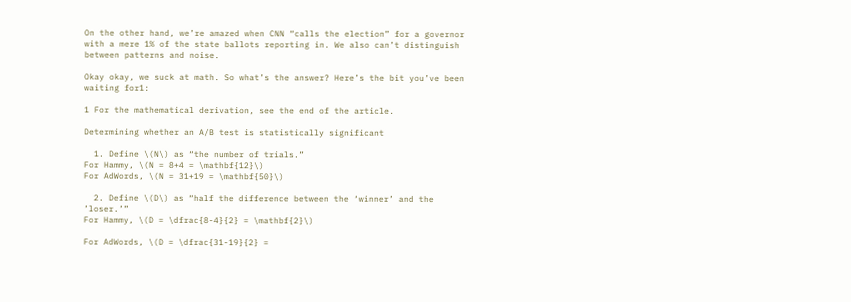On the other hand, we’re amazed when CNN “calls the election” for a governor with a mere 1% of the state ballots reporting in. We also can’t distinguish between patterns and noise.

Okay okay, we suck at math. So what’s the answer? Here’s the bit you’ve been waiting for1:

1 For the mathematical derivation, see the end of the article.

Determining whether an A/B test is statistically significant

  1. Define \(N\) as “the number of trials.”
For Hammy, \(N = 8+4 = \mathbf{12}\)
For AdWords, \(N = 31+19 = \mathbf{50}\)

  2. Define \(D\) as “half the difference between the ‘winner’ and the ’loser.’”
For Hammy, \(D = \dfrac{8-4}{2} = \mathbf{2}\)

For AdWords, \(D = \dfrac{31-19}{2} =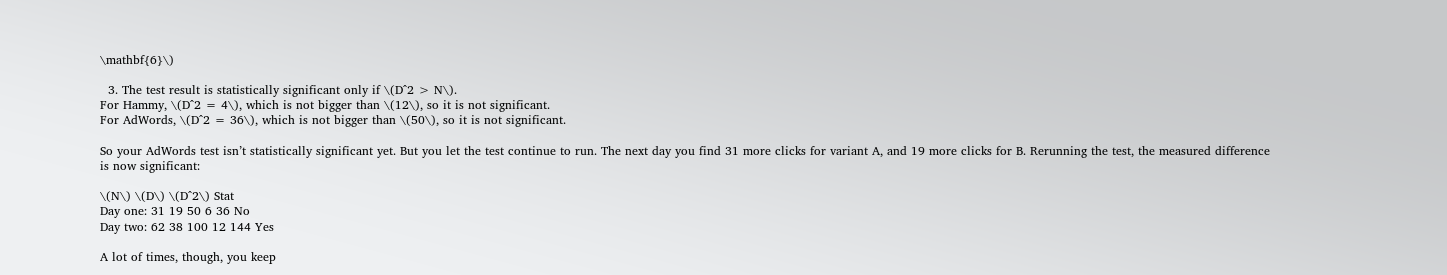\mathbf{6}\)

  3. The test result is statistically significant only if \(D^2 > N\).
For Hammy, \(D^2 = 4\), which is not bigger than \(12\), so it is not significant.
For AdWords, \(D^2 = 36\), which is not bigger than \(50\), so it is not significant.

So your AdWords test isn’t statistically significant yet. But you let the test continue to run. The next day you find 31 more clicks for variant A, and 19 more clicks for B. Rerunning the test, the measured difference is now significant:

\(N\) \(D\) \(D^2\) Stat
Day one: 31 19 50 6 36 No
Day two: 62 38 100 12 144 Yes

A lot of times, though, you keep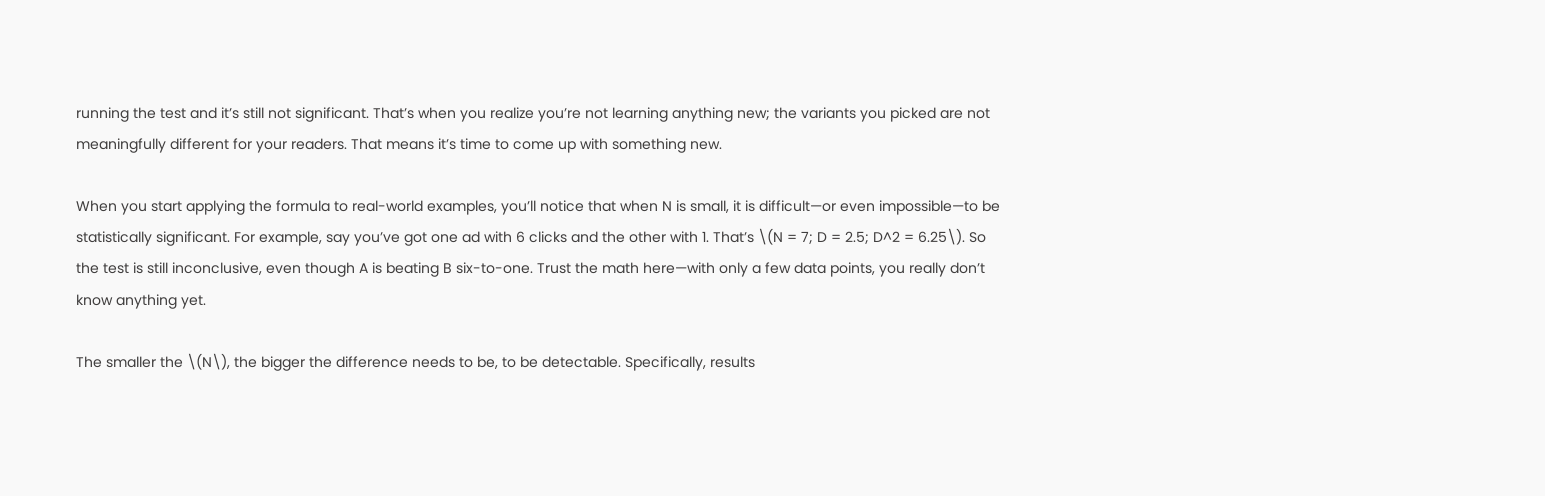running the test and it’s still not significant. That’s when you realize you’re not learning anything new; the variants you picked are not meaningfully different for your readers. That means it’s time to come up with something new.

When you start applying the formula to real-world examples, you’ll notice that when N is small, it is difficult—or even impossible—to be statistically significant. For example, say you’ve got one ad with 6 clicks and the other with 1. That’s \(N = 7; D = 2.5; D^2 = 6.25\). So the test is still inconclusive, even though A is beating B six-to-one. Trust the math here—with only a few data points, you really don’t know anything yet.

The smaller the \(N\), the bigger the difference needs to be, to be detectable. Specifically, results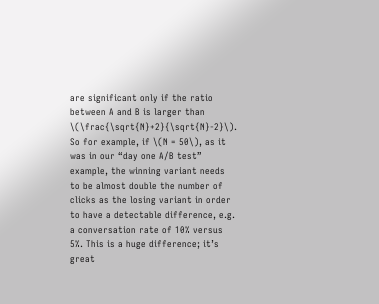are significant only if the ratio between A and B is larger than \(\frac{\sqrt{N}+2}{\sqrt{N}-2}\). So for example, if \(N = 50\), as it was in our “day one A/B test” example, the winning variant needs to be almost double the number of clicks as the losing variant in order to have a detectable difference, e.g. a conversation rate of 10% versus 5%. This is a huge difference; it’s great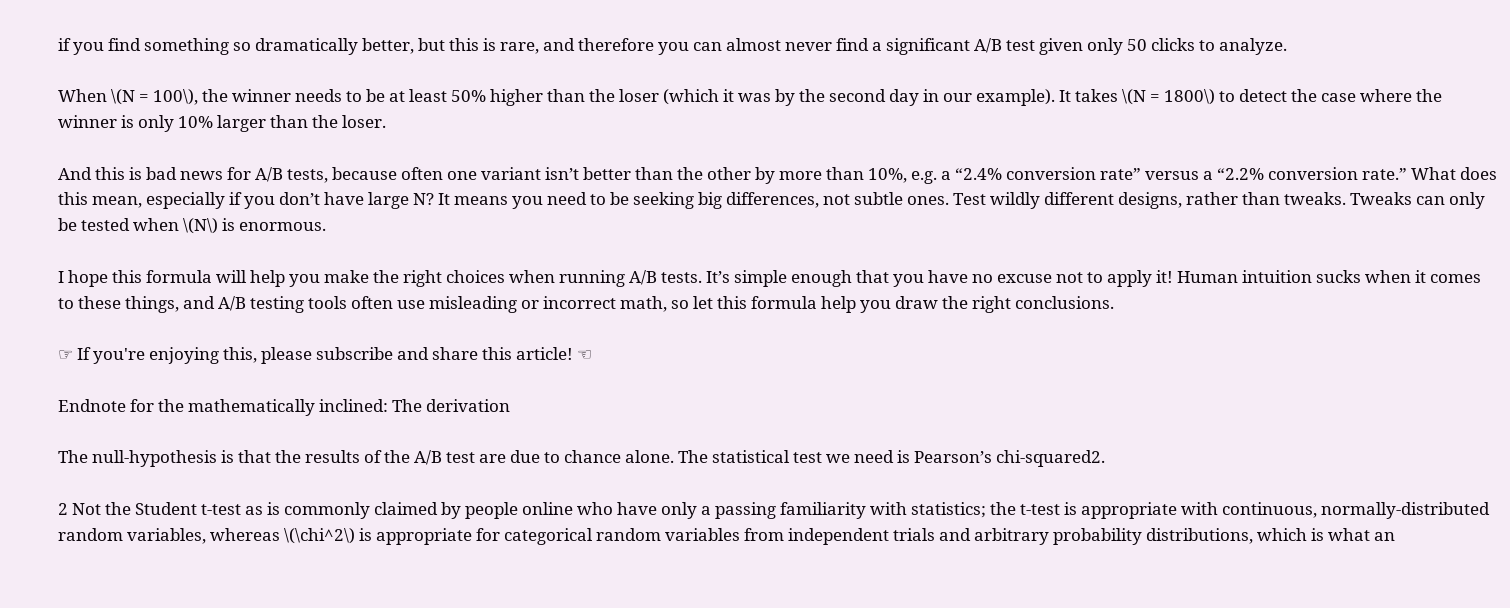if you find something so dramatically better, but this is rare, and therefore you can almost never find a significant A/B test given only 50 clicks to analyze.

When \(N = 100\), the winner needs to be at least 50% higher than the loser (which it was by the second day in our example). It takes \(N = 1800\) to detect the case where the winner is only 10% larger than the loser.

And this is bad news for A/B tests, because often one variant isn’t better than the other by more than 10%, e.g. a “2.4% conversion rate” versus a “2.2% conversion rate.” What does this mean, especially if you don’t have large N? It means you need to be seeking big differences, not subtle ones. Test wildly different designs, rather than tweaks. Tweaks can only be tested when \(N\) is enormous.

I hope this formula will help you make the right choices when running A/B tests. It’s simple enough that you have no excuse not to apply it! Human intuition sucks when it comes to these things, and A/B testing tools often use misleading or incorrect math, so let this formula help you draw the right conclusions.

☞ If you're enjoying this, please subscribe and share this article! ☜

Endnote for the mathematically inclined: The derivation

The null-hypothesis is that the results of the A/B test are due to chance alone. The statistical test we need is Pearson’s chi-squared2.

2 Not the Student t-test as is commonly claimed by people online who have only a passing familiarity with statistics; the t-test is appropriate with continuous, normally-distributed random variables, whereas \(\chi^2\) is appropriate for categorical random variables from independent trials and arbitrary probability distributions, which is what an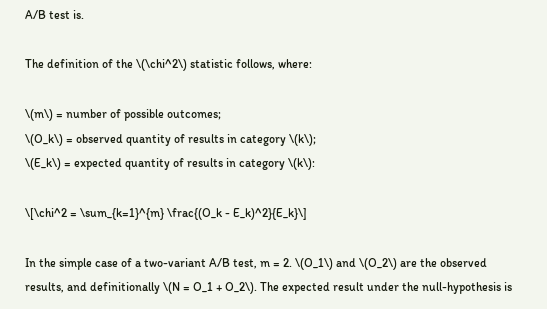A/B test is.

The definition of the \(\chi^2\) statistic follows, where:

\(m\) = number of possible outcomes;
\(O_k\) = observed quantity of results in category \(k\);
\(E_k\) = expected quantity of results in category \(k\):

\[\chi^2 = \sum_{k=1}^{m} \frac{(O_k - E_k)^2}{E_k}\]

In the simple case of a two-variant A/B test, m = 2. \(O_1\) and \(O_2\) are the observed results, and definitionally \(N = O_1 + O_2\). The expected result under the null-hypothesis is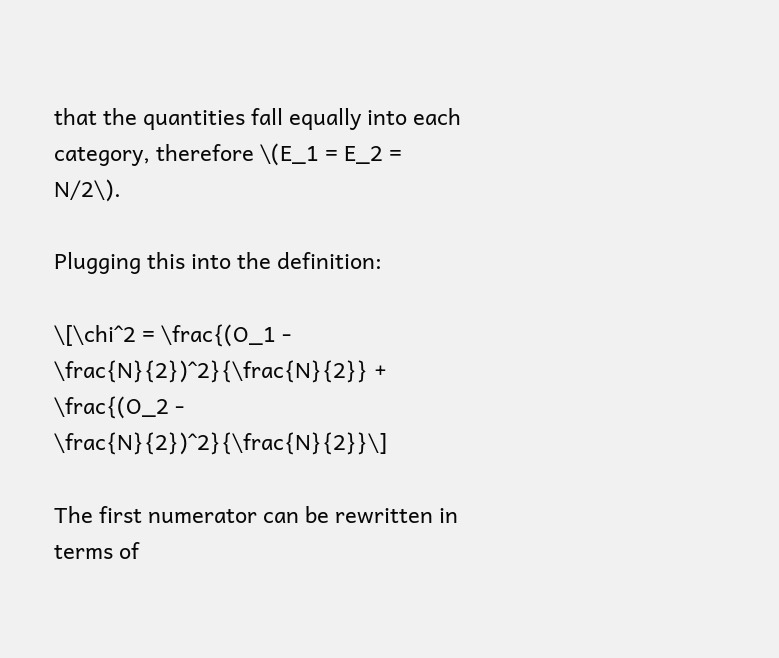that the quantities fall equally into each category, therefore \(E_1 = E_2 = N/2\).

Plugging this into the definition:

\[\chi^2 = \frac{(O_1 - \frac{N}{2})^2}{\frac{N}{2}} + \frac{(O_2 - \frac{N}{2})^2}{\frac{N}{2}}\]

The first numerator can be rewritten in terms of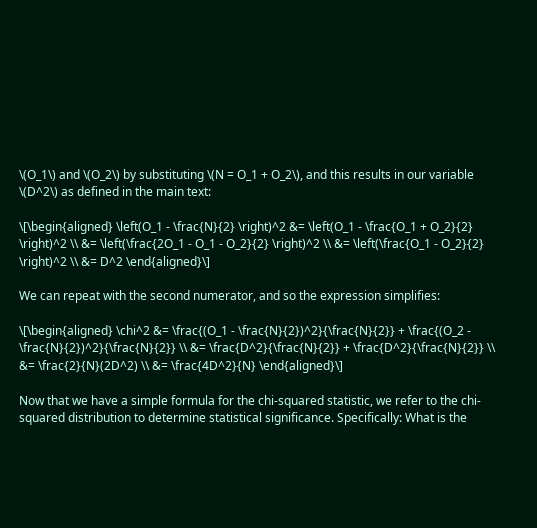\(O_1\) and \(O_2\) by substituting \(N = O_1 + O_2\), and this results in our variable \(D^2\) as defined in the main text:

\[\begin{aligned} \left(O_1 - \frac{N}{2} \right)^2 &= \left(O_1 - \frac{O_1 + O_2}{2} \right)^2 \\ &= \left(\frac{2O_1 - O_1 - O_2}{2} \right)^2 \\ &= \left(\frac{O_1 - O_2}{2} \right)^2 \\ &= D^2 \end{aligned}\]

We can repeat with the second numerator, and so the expression simplifies:

\[\begin{aligned} \chi^2 &= \frac{(O_1 - \frac{N}{2})^2}{\frac{N}{2}} + \frac{(O_2 - \frac{N}{2})^2}{\frac{N}{2}} \\ &= \frac{D^2}{\frac{N}{2}} + \frac{D^2}{\frac{N}{2}} \\ &= \frac{2}{N}(2D^2) \\ &= \frac{4D^2}{N} \end{aligned}\]

Now that we have a simple formula for the chi-squared statistic, we refer to the chi-squared distribution to determine statistical significance. Specifically: What is the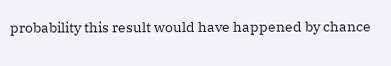probability this result would have happened by chance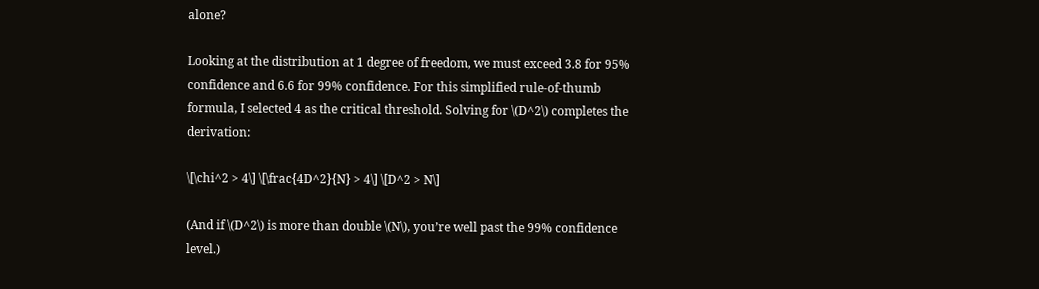alone?

Looking at the distribution at 1 degree of freedom, we must exceed 3.8 for 95% confidence and 6.6 for 99% confidence. For this simplified rule-of-thumb formula, I selected 4 as the critical threshold. Solving for \(D^2\) completes the derivation:

\[\chi^2 > 4\] \[\frac{4D^2}{N} > 4\] \[D^2 > N\]

(And if \(D^2\) is more than double \(N\), you’re well past the 99% confidence level.)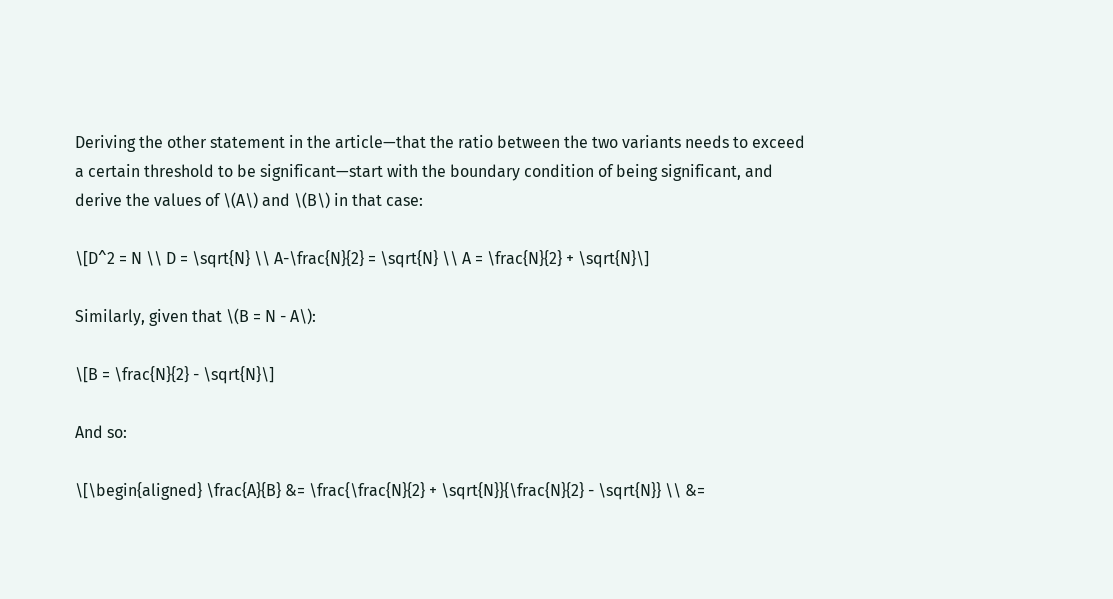Deriving the other statement in the article—that the ratio between the two variants needs to exceed a certain threshold to be significant—start with the boundary condition of being significant, and derive the values of \(A\) and \(B\) in that case:

\[D^2 = N \\ D = \sqrt{N} \\ A-\frac{N}{2} = \sqrt{N} \\ A = \frac{N}{2} + \sqrt{N}\]

Similarly, given that \(B = N - A\):

\[B = \frac{N}{2} - \sqrt{N}\]

And so:

\[\begin{aligned} \frac{A}{B} &= \frac{\frac{N}{2} + \sqrt{N}}{\frac{N}{2} - \sqrt{N}} \\ &=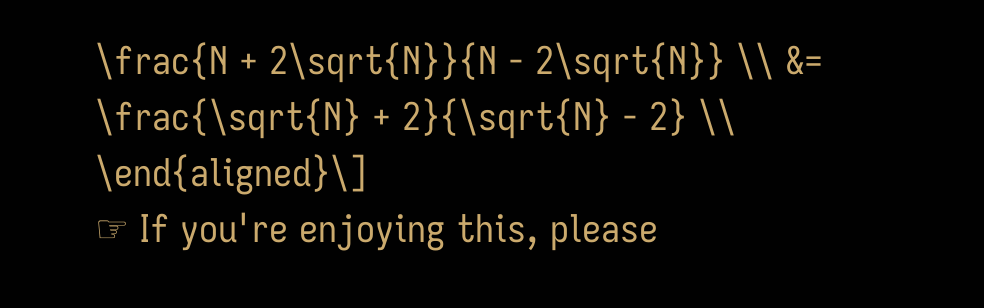\frac{N + 2\sqrt{N}}{N - 2\sqrt{N}} \\ &= \frac{\sqrt{N} + 2}{\sqrt{N} - 2} \\ \end{aligned}\]
☞ If you're enjoying this, please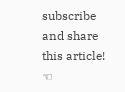subscribe and share this article! ☜